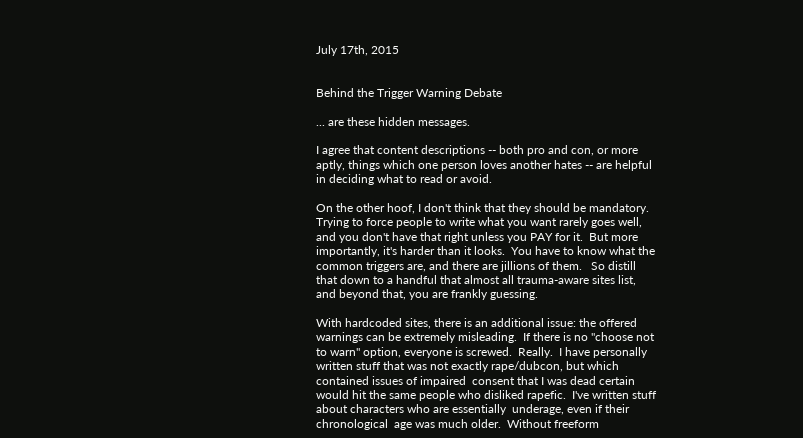July 17th, 2015


Behind the Trigger Warning Debate

... are these hidden messages.

I agree that content descriptions -- both pro and con, or more aptly, things which one person loves another hates -- are helpful in deciding what to read or avoid.

On the other hoof, I don't think that they should be mandatory.  Trying to force people to write what you want rarely goes well, and you don't have that right unless you PAY for it.  But more importantly, it's harder than it looks.  You have to know what the common triggers are, and there are jillions of them.   So distill that down to a handful that almost all trauma-aware sites list, and beyond that, you are frankly guessing.

With hardcoded sites, there is an additional issue: the offered warnings can be extremely misleading.  If there is no "choose not to warn" option, everyone is screwed.  Really.  I have personally written stuff that was not exactly rape/dubcon, but which contained issues of impaired  consent that I was dead certain would hit the same people who disliked rapefic.  I've written stuff about characters who are essentially  underage, even if their chronological  age was much older.  Without freeform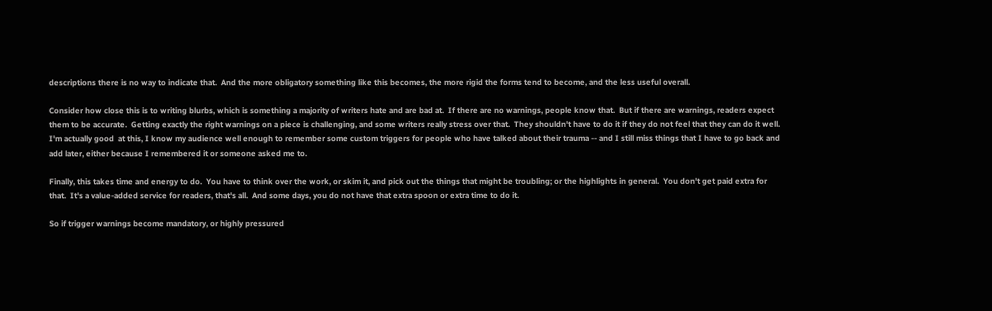descriptions there is no way to indicate that.  And the more obligatory something like this becomes, the more rigid the forms tend to become, and the less useful overall.

Consider how close this is to writing blurbs, which is something a majority of writers hate and are bad at.  If there are no warnings, people know that.  But if there are warnings, readers expect them to be accurate.  Getting exactly the right warnings on a piece is challenging, and some writers really stress over that.  They shouldn't have to do it if they do not feel that they can do it well.  I'm actually good  at this, I know my audience well enough to remember some custom triggers for people who have talked about their trauma -- and I still miss things that I have to go back and add later, either because I remembered it or someone asked me to.

Finally, this takes time and energy to do.  You have to think over the work, or skim it, and pick out the things that might be troubling; or the highlights in general.  You don't get paid extra for that.  It's a value-added service for readers, that's all.  And some days, you do not have that extra spoon or extra time to do it.

So if trigger warnings become mandatory, or highly pressured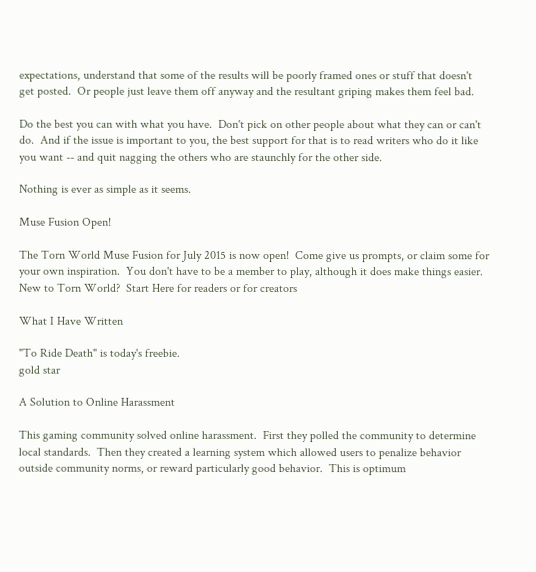expectations, understand that some of the results will be poorly framed ones or stuff that doesn't get posted.  Or people just leave them off anyway and the resultant griping makes them feel bad.

Do the best you can with what you have.  Don't pick on other people about what they can or can't do.  And if the issue is important to you, the best support for that is to read writers who do it like you want -- and quit nagging the others who are staunchly for the other side.

Nothing is ever as simple as it seems.

Muse Fusion Open!

The Torn World Muse Fusion for July 2015 is now open!  Come give us prompts, or claim some for your own inspiration.  You don't have to be a member to play, although it does make things easier.  New to Torn World?  Start Here for readers or for creators

What I Have Written

"To Ride Death" is today's freebie.
gold star

A Solution to Online Harassment

This gaming community solved online harassment.  First they polled the community to determine local standards.  Then they created a learning system which allowed users to penalize behavior outside community norms, or reward particularly good behavior.  This is optimum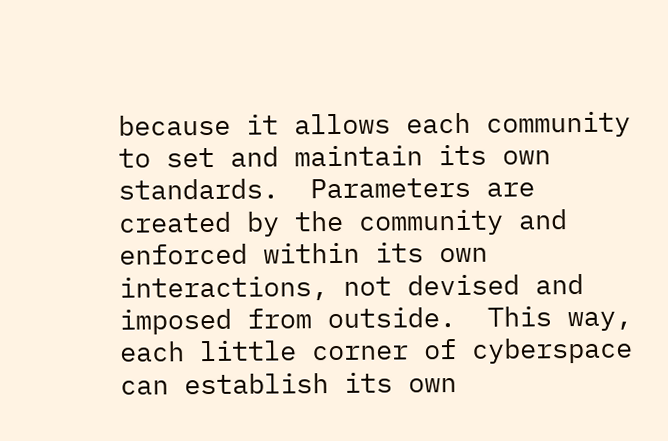because it allows each community to set and maintain its own standards.  Parameters are created by the community and enforced within its own interactions, not devised and imposed from outside.  This way, each little corner of cyberspace can establish its own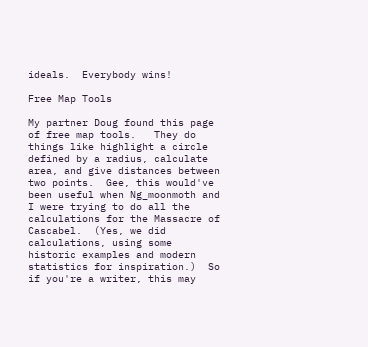ideals.  Everybody wins!

Free Map Tools

My partner Doug found this page of free map tools.   They do things like highlight a circle defined by a radius, calculate area, and give distances between two points.  Gee, this would've been useful when Ng_moonmoth and I were trying to do all the calculations for the Massacre of Cascabel.  (Yes, we did calculations, using some historic examples and modern statistics for inspiration.)  So if you're a writer, this may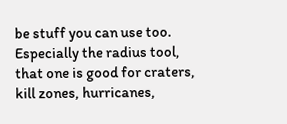be stuff you can use too.  Especially the radius tool, that one is good for craters, kill zones, hurricanes,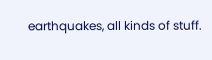earthquakes, all kinds of stuff.